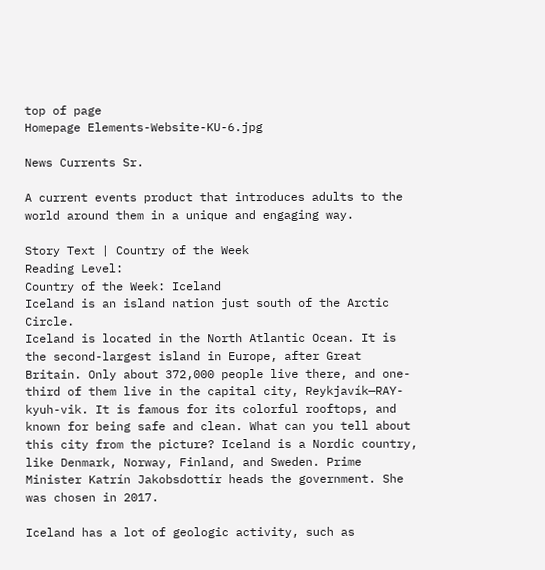top of page
Homepage Elements-Website-KU-6.jpg

News Currents Sr.

A current events product that introduces adults to the world around them in a unique and engaging way.

Story Text | Country of the Week
Reading Level:
Country of the Week: Iceland
Iceland is an island nation just south of the Arctic Circle.
Iceland is located in the North Atlantic Ocean. It is the second-largest island in Europe, after Great Britain. Only about 372,000 people live there, and one-third of them live in the capital city, Reykjavík—RAY-kyuh-vik. It is famous for its colorful rooftops, and known for being safe and clean. What can you tell about this city from the picture? Iceland is a Nordic country, like Denmark, Norway, Finland, and Sweden. Prime Minister Katrín Jakobsdottír heads the government. She was chosen in 2017.

Iceland has a lot of geologic activity, such as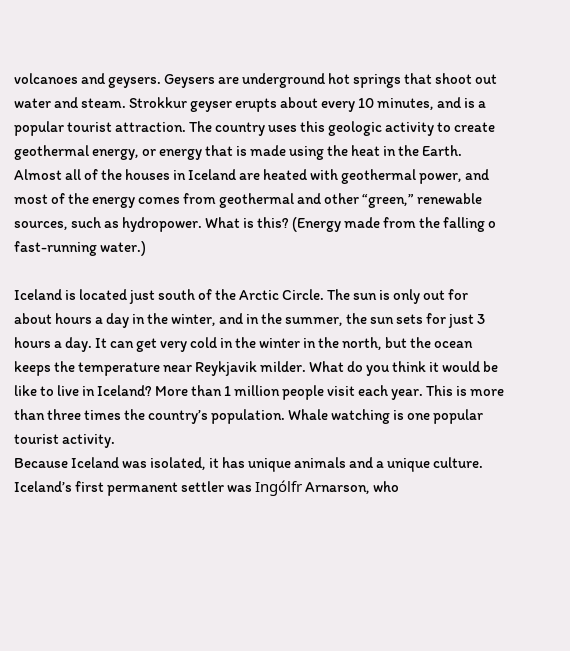volcanoes and geysers. Geysers are underground hot springs that shoot out water and steam. Strokkur geyser erupts about every 10 minutes, and is a popular tourist attraction. The country uses this geologic activity to create geothermal energy, or energy that is made using the heat in the Earth. Almost all of the houses in Iceland are heated with geothermal power, and most of the energy comes from geothermal and other “green,” renewable sources, such as hydropower. What is this? (Energy made from the falling o fast-running water.)

Iceland is located just south of the Arctic Circle. The sun is only out for about hours a day in the winter, and in the summer, the sun sets for just 3 hours a day. It can get very cold in the winter in the north, but the ocean keeps the temperature near Reykjavik milder. What do you think it would be like to live in Iceland? More than 1 million people visit each year. This is more than three times the country’s population. Whale watching is one popular tourist activity.
Because Iceland was isolated, it has unique animals and a unique culture.
Iceland’s first permanent settler was Ingólfr Arnarson, who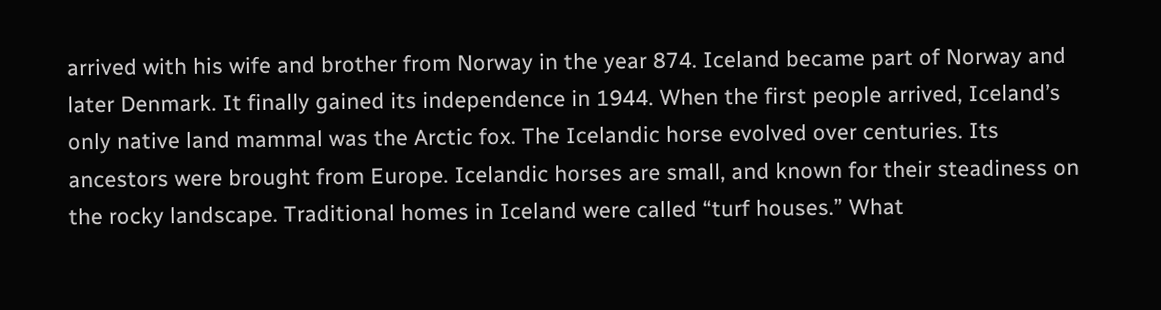arrived with his wife and brother from Norway in the year 874. Iceland became part of Norway and later Denmark. It finally gained its independence in 1944. When the first people arrived, Iceland’s only native land mammal was the Arctic fox. The Icelandic horse evolved over centuries. Its ancestors were brought from Europe. Icelandic horses are small, and known for their steadiness on the rocky landscape. Traditional homes in Iceland were called “turf houses.” What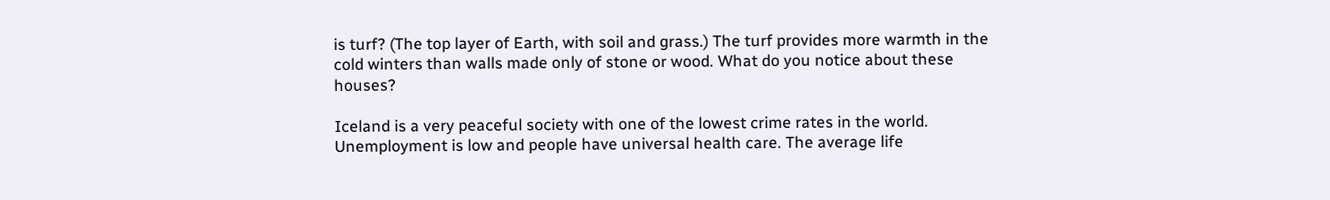is turf? (The top layer of Earth, with soil and grass.) The turf provides more warmth in the cold winters than walls made only of stone or wood. What do you notice about these houses?

Iceland is a very peaceful society with one of the lowest crime rates in the world. Unemployment is low and people have universal health care. The average life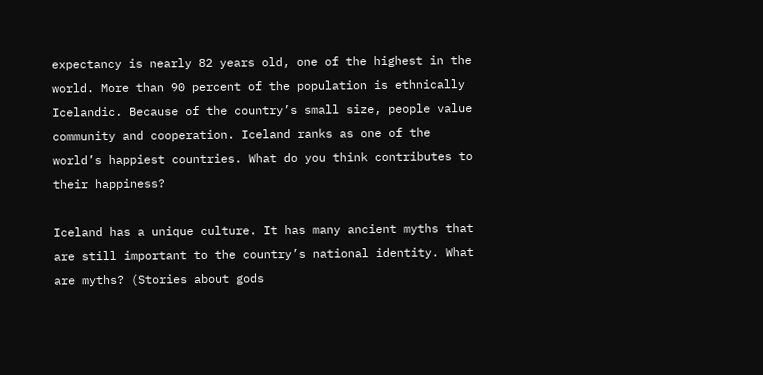expectancy is nearly 82 years old, one of the highest in the world. More than 90 percent of the population is ethnically Icelandic. Because of the country’s small size, people value community and cooperation. Iceland ranks as one of the world’s happiest countries. What do you think contributes to their happiness?

Iceland has a unique culture. It has many ancient myths that are still important to the country’s national identity. What are myths? (Stories about gods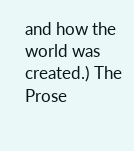and how the world was created.) The Prose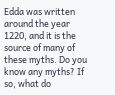Edda was written around the year 1220, and it is the source of many of these myths. Do you know any myths? If so, what do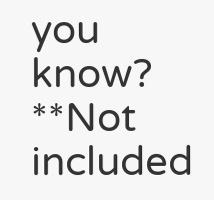you know?
**Not included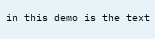in this demo is the text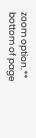zoom option.**
bottom of page